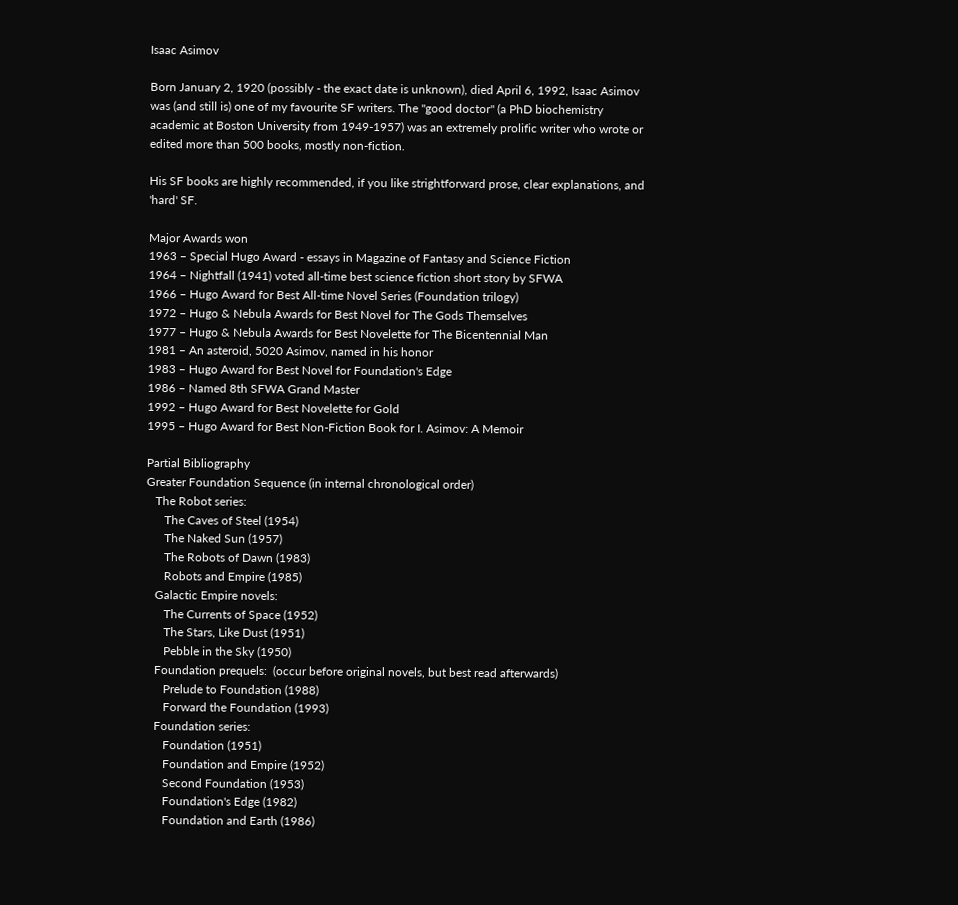Isaac Asimov

Born January 2, 1920 (possibly - the exact date is unknown), died April 6, 1992, Isaac Asimov was (and still is) one of my favourite SF writers. The "good doctor" (a PhD biochemistry academic at Boston University from 1949-1957) was an extremely prolific writer who wrote or edited more than 500 books, mostly non-fiction.

His SF books are highly recommended, if you like strightforward prose, clear explanations, and 'hard' SF.

Major Awards won
1963 – Special Hugo Award - essays in Magazine of Fantasy and Science Fiction
1964 – Nightfall (1941) voted all-time best science fiction short story by SFWA
1966 – Hugo Award for Best All-time Novel Series (Foundation trilogy)
1972 – Hugo & Nebula Awards for Best Novel for The Gods Themselves
1977 – Hugo & Nebula Awards for Best Novelette for The Bicentennial Man
1981 – An asteroid, 5020 Asimov, named in his honor
1983 – Hugo Award for Best Novel for Foundation's Edge
1986 – Named 8th SFWA Grand Master
1992 – Hugo Award for Best Novelette for Gold
1995 – Hugo Award for Best Non-Fiction Book for I. Asimov: A Memoir

Partial Bibliography
Greater Foundation Sequence (in internal chronological order)
   The Robot series:
      The Caves of Steel (1954)
      The Naked Sun (1957)
      The Robots of Dawn (1983)
      Robots and Empire (1985)
   Galactic Empire novels:
      The Currents of Space (1952)
      The Stars, Like Dust (1951)
      Pebble in the Sky (1950)
   Foundation prequels:  (occur before original novels, but best read afterwards)
      Prelude to Foundation (1988)
      Forward the Foundation (1993)
   Foundation series:
      Foundation (1951)
      Foundation and Empire (1952)
      Second Foundation (1953)
      Foundation's Edge (1982)
      Foundation and Earth (1986)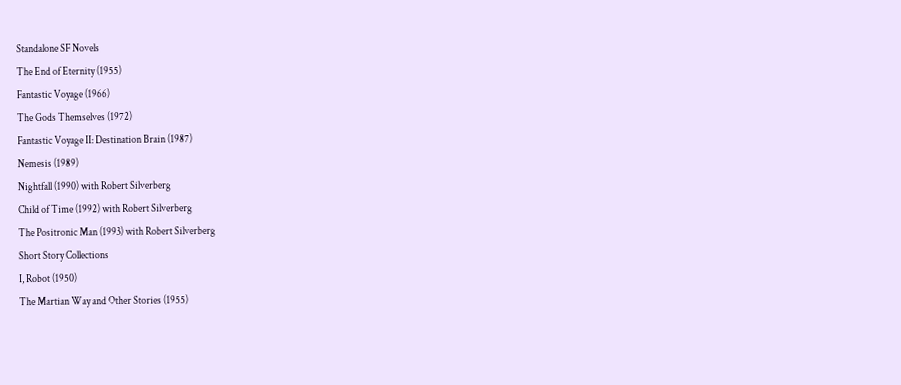Standalone SF Novels
The End of Eternity (1955)
Fantastic Voyage (1966)
The Gods Themselves (1972)
Fantastic Voyage II: Destination Brain (1987)
Nemesis (1989)
Nightfall (1990) with Robert Silverberg
Child of Time (1992) with Robert Silverberg
The Positronic Man (1993) with Robert Silverberg
Short Story Collections
I, Robot (1950)
The Martian Way and Other Stories (1955)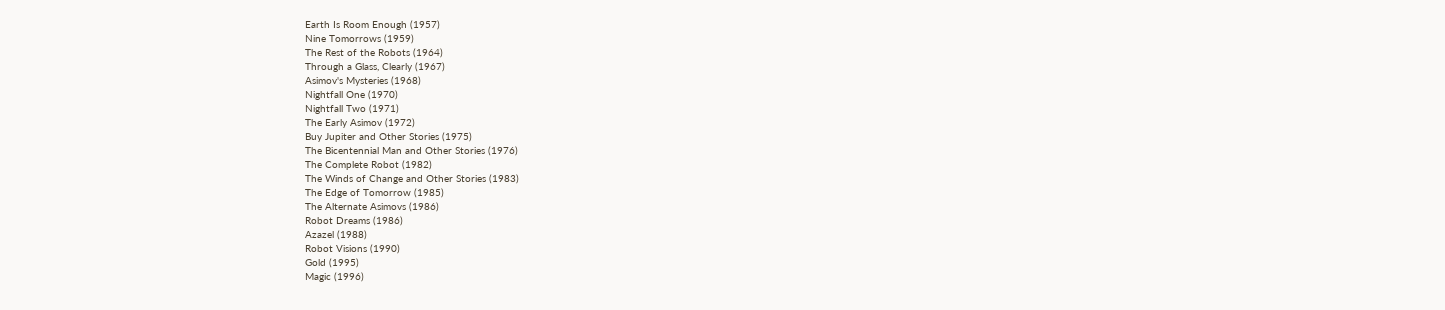Earth Is Room Enough (1957)
Nine Tomorrows (1959)
The Rest of the Robots (1964)
Through a Glass, Clearly (1967)
Asimov's Mysteries (1968)
Nightfall One (1970)
Nightfall Two (1971)
The Early Asimov (1972)
Buy Jupiter and Other Stories (1975)
The Bicentennial Man and Other Stories (1976)
The Complete Robot (1982)
The Winds of Change and Other Stories (1983)
The Edge of Tomorrow (1985)
The Alternate Asimovs (1986)
Robot Dreams (1986)
Azazel (1988)
Robot Visions (1990)
Gold (1995)
Magic (1996)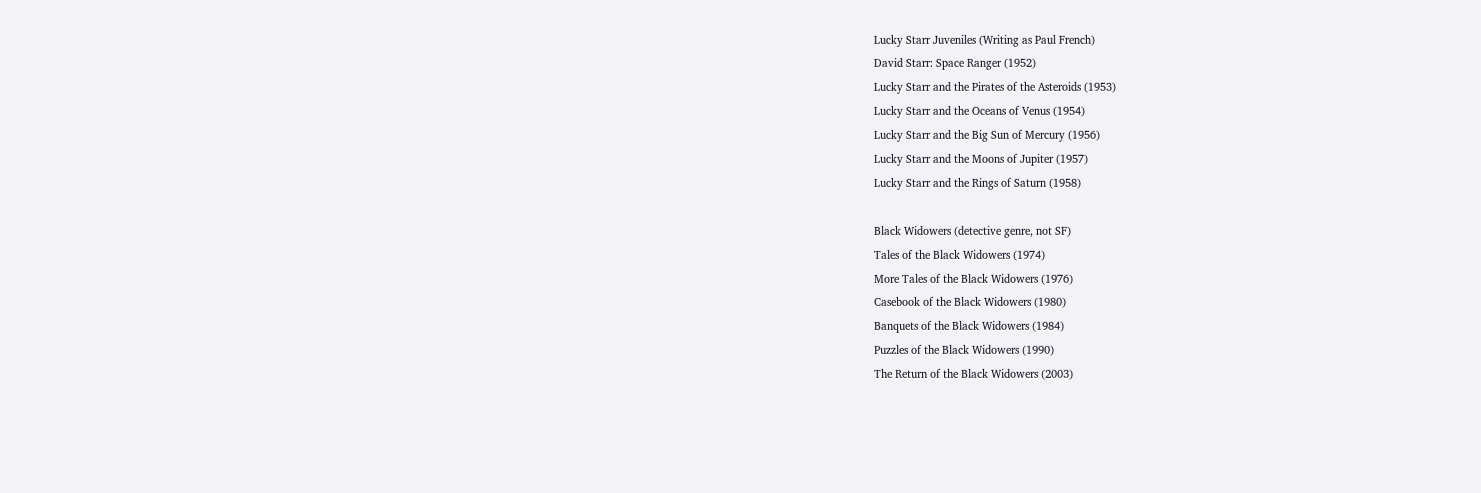Lucky Starr Juveniles (Writing as Paul French)
David Starr: Space Ranger (1952)
Lucky Starr and the Pirates of the Asteroids (1953)
Lucky Starr and the Oceans of Venus (1954)
Lucky Starr and the Big Sun of Mercury (1956)
Lucky Starr and the Moons of Jupiter (1957)
Lucky Starr and the Rings of Saturn (1958)

Black Widowers (detective genre, not SF)
Tales of the Black Widowers (1974)
More Tales of the Black Widowers (1976)
Casebook of the Black Widowers (1980)
Banquets of the Black Widowers (1984)
Puzzles of the Black Widowers (1990)
The Return of the Black Widowers (2003)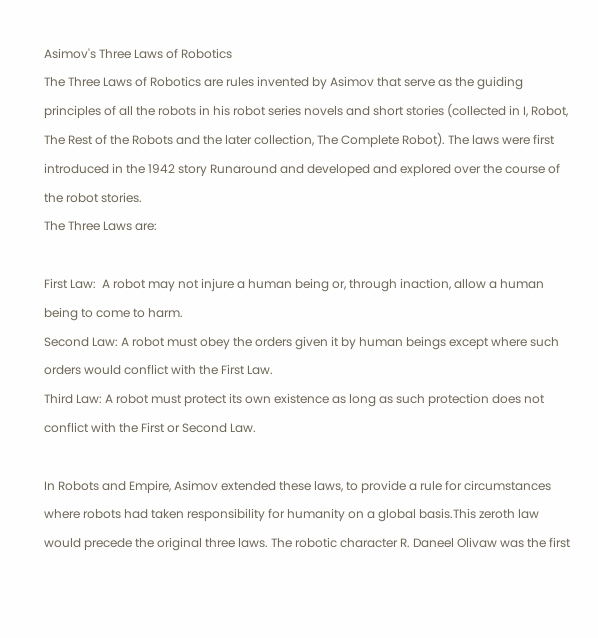Asimov's Three Laws of Robotics
The Three Laws of Robotics are rules invented by Asimov that serve as the guiding principles of all the robots in his robot series novels and short stories (collected in I, Robot, The Rest of the Robots and the later collection, The Complete Robot). The laws were first introduced in the 1942 story Runaround and developed and explored over the course of the robot stories.
The Three Laws are:

First Law:  A robot may not injure a human being or, through inaction, allow a human being to come to harm.
Second Law: A robot must obey the orders given it by human beings except where such orders would conflict with the First Law.
Third Law: A robot must protect its own existence as long as such protection does not conflict with the First or Second Law.

In Robots and Empire, Asimov extended these laws, to provide a rule for circumstances where robots had taken responsibility for humanity on a global basis.This zeroth law would precede the original three laws. The robotic character R. Daneel Olivaw was the first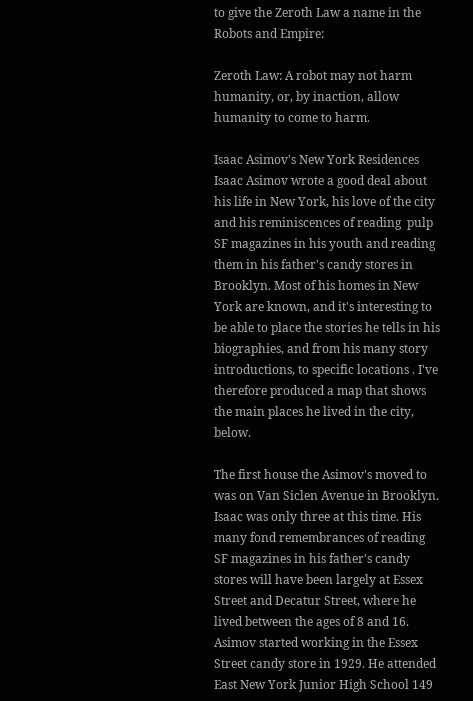to give the Zeroth Law a name in the Robots and Empire:

Zeroth Law: A robot may not harm humanity, or, by inaction, allow humanity to come to harm.

Isaac Asimov's New York Residences
Isaac Asimov wrote a good deal about his life in New York, his love of the city and his reminiscences of reading  pulp SF magazines in his youth and reading them in his father's candy stores in Brooklyn. Most of his homes in New York are known, and it's interesting to be able to place the stories he tells in his biographies, and from his many story introductions, to specific locations . I've therefore produced a map that shows the main places he lived in the city, below.

The first house the Asimov's moved to was on Van Siclen Avenue in Brooklyn. Isaac was only three at this time. His many fond remembrances of reading SF magazines in his father's candy stores will have been largely at Essex Street and Decatur Street, where he lived between the ages of 8 and 16. Asimov started working in the Essex Street candy store in 1929. He attended East New York Junior High School 149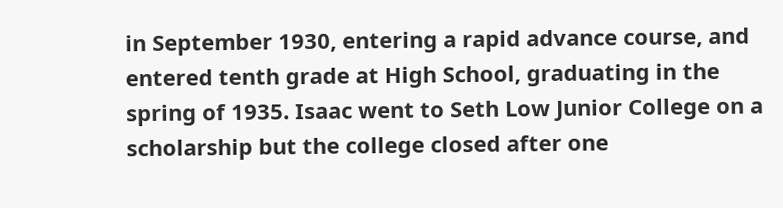in September 1930, entering a rapid advance course, and entered tenth grade at High School, graduating in the spring of 1935. Isaac went to Seth Low Junior College on a scholarship but the college closed after one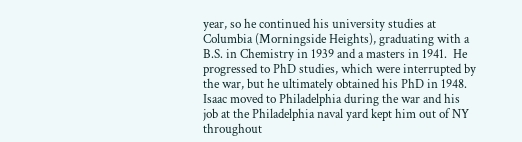year, so he continued his university studies at Columbia (Morningside Heights), graduating with a B.S. in Chemistry in 1939 and a masters in 1941.  He progressed to PhD studies, which were interrupted by the war, but he ultimately obtained his PhD in 1948. Isaac moved to Philadelphia during the war and his job at the Philadelphia naval yard kept him out of NY throughout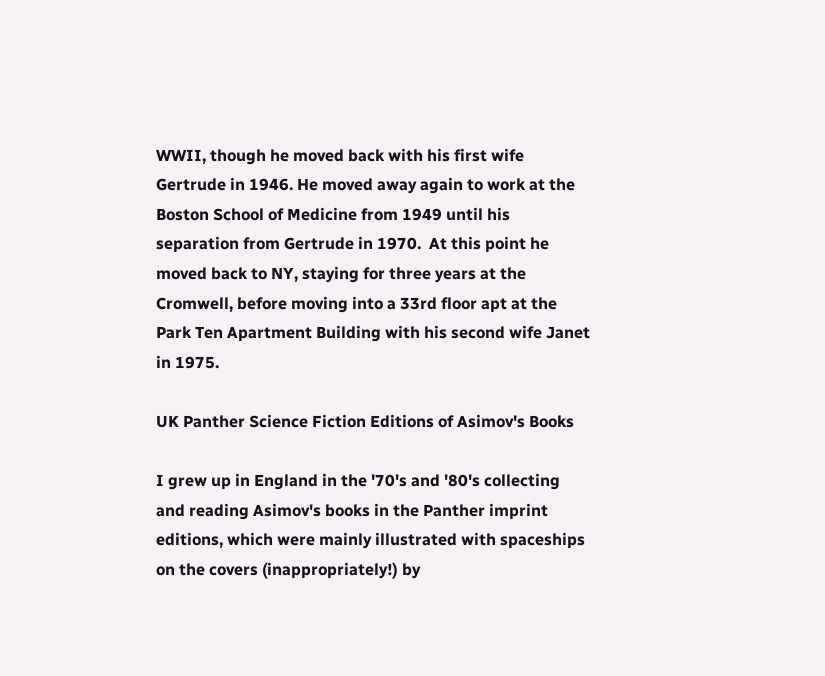WWII, though he moved back with his first wife Gertrude in 1946. He moved away again to work at the Boston School of Medicine from 1949 until his separation from Gertrude in 1970.  At this point he moved back to NY, staying for three years at the Cromwell, before moving into a 33rd floor apt at the Park Ten Apartment Building with his second wife Janet in 1975.

UK Panther Science Fiction Editions of Asimov's Books

I grew up in England in the '70's and '80's collecting and reading Asimov's books in the Panther imprint editions, which were mainly illustrated with spaceships on the covers (inappropriately!) by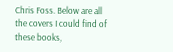Chris Foss. Below are all the covers I could find of these books,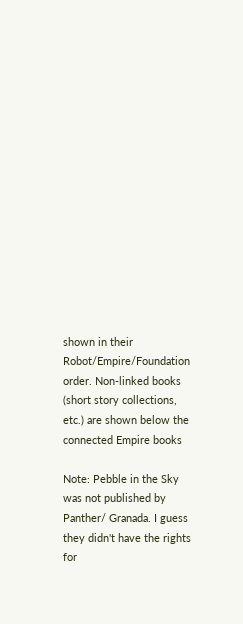shown in their Robot/Empire/Foundation order. Non-linked books (short story collections, etc.) are shown below the connected Empire books

Note: Pebble in the Sky was not published by Panther/ Granada. I guess they didn't have the rights for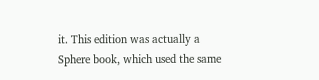it. This edition was actually a Sphere book, which used the same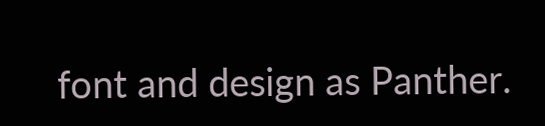font and design as Panther.